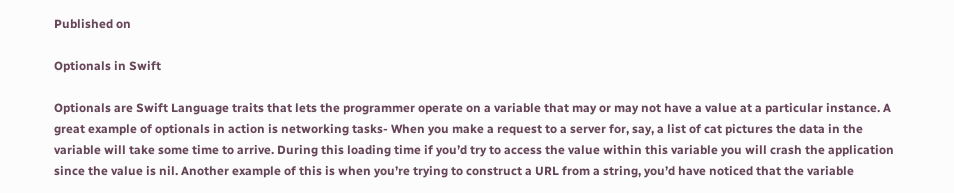Published on

Optionals in Swift

Optionals are Swift Language traits that lets the programmer operate on a variable that may or may not have a value at a particular instance. A great example of optionals in action is networking tasks- When you make a request to a server for, say, a list of cat pictures the data in the variable will take some time to arrive. During this loading time if you’d try to access the value within this variable you will crash the application since the value is nil. Another example of this is when you’re trying to construct a URL from a string, you’d have noticed that the variable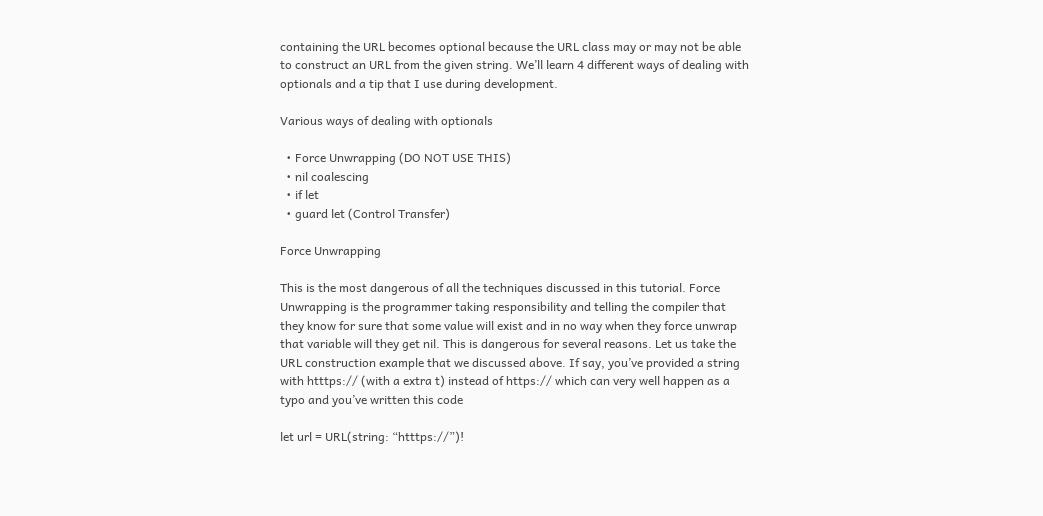containing the URL becomes optional because the URL class may or may not be able to construct an URL from the given string. We’ll learn 4 different ways of dealing with optionals and a tip that I use during development.

Various ways of dealing with optionals

  • Force Unwrapping (DO NOT USE THIS)
  • nil coalescing
  • if let
  • guard let (Control Transfer)

Force Unwrapping

This is the most dangerous of all the techniques discussed in this tutorial. Force Unwrapping is the programmer taking responsibility and telling the compiler that they know for sure that some value will exist and in no way when they force unwrap that variable will they get nil. This is dangerous for several reasons. Let us take the URL construction example that we discussed above. If say, you’ve provided a string with htttps:// (with a extra t) instead of https:// which can very well happen as a typo and you’ve written this code

let url = URL(string: “htttps://”)!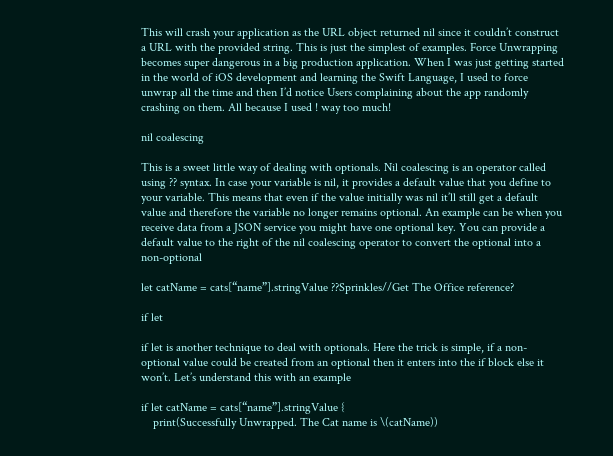This will crash your application as the URL object returned nil since it couldn’t construct a URL with the provided string. This is just the simplest of examples. Force Unwrapping becomes super dangerous in a big production application. When I was just getting started in the world of iOS development and learning the Swift Language, I used to force unwrap all the time and then I’d notice Users complaining about the app randomly crashing on them. All because I used ! way too much!

nil coalescing

This is a sweet little way of dealing with optionals. Nil coalescing is an operator called using ?? syntax. In case your variable is nil, it provides a default value that you define to your variable. This means that even if the value initially was nil it’ll still get a default value and therefore the variable no longer remains optional. An example can be when you receive data from a JSON service you might have one optional key. You can provide a default value to the right of the nil coalescing operator to convert the optional into a non-optional

let catName = cats[“name”].stringValue ??Sprinkles//Get The Office reference?

if let

if let is another technique to deal with optionals. Here the trick is simple, if a non-optional value could be created from an optional then it enters into the if block else it won’t. Let’s understand this with an example

if let catName = cats[“name”].stringValue {
    print(Successfully Unwrapped. The Cat name is \(catName))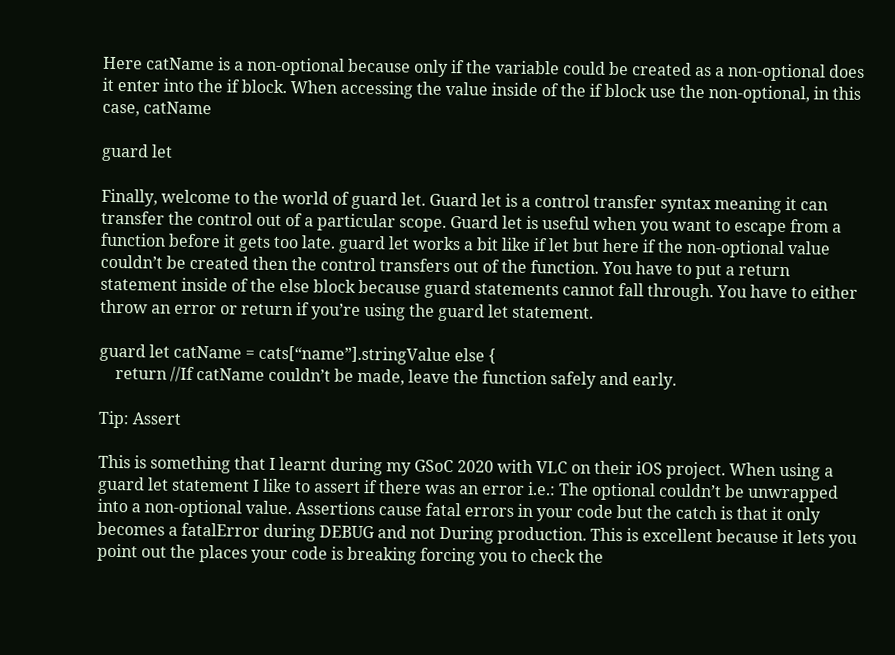Here catName is a non-optional because only if the variable could be created as a non-optional does it enter into the if block. When accessing the value inside of the if block use the non-optional, in this case, catName

guard let

Finally, welcome to the world of guard let. Guard let is a control transfer syntax meaning it can transfer the control out of a particular scope. Guard let is useful when you want to escape from a function before it gets too late. guard let works a bit like if let but here if the non-optional value couldn’t be created then the control transfers out of the function. You have to put a return statement inside of the else block because guard statements cannot fall through. You have to either throw an error or return if you’re using the guard let statement.

guard let catName = cats[“name”].stringValue else {
    return //If catName couldn’t be made, leave the function safely and early.

Tip: Assert

This is something that I learnt during my GSoC 2020 with VLC on their iOS project. When using a guard let statement I like to assert if there was an error i.e.: The optional couldn’t be unwrapped into a non-optional value. Assertions cause fatal errors in your code but the catch is that it only becomes a fatalError during DEBUG and not During production. This is excellent because it lets you point out the places your code is breaking forcing you to check the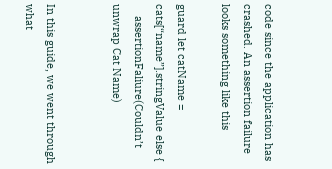code since the application has crashed. An assertion failure looks something like this

guard let catName = cats[“name”].stringValue else {
    assertionFaliure(Couldn’t unwrap Cat Name)


In this guide, we went through what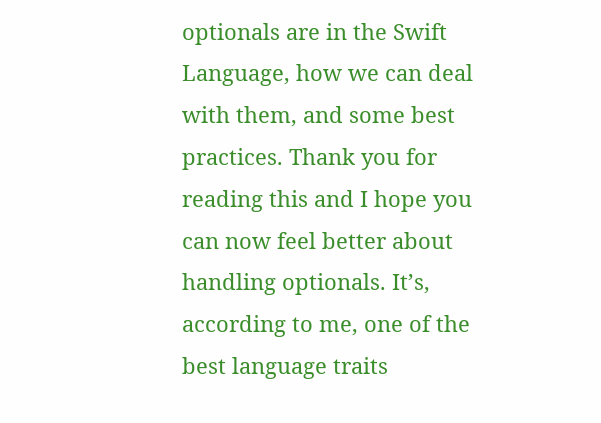optionals are in the Swift Language, how we can deal with them, and some best practices. Thank you for reading this and I hope you can now feel better about handling optionals. It’s, according to me, one of the best language traits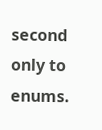second only to enums.